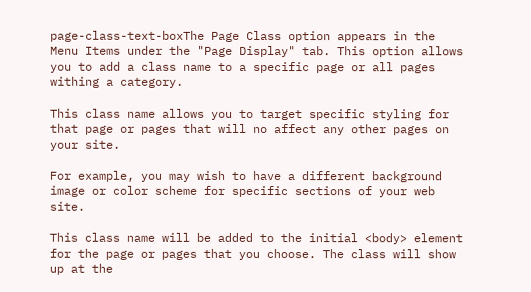page-class-text-boxThe Page Class option appears in the Menu Items under the "Page Display" tab. This option allows you to add a class name to a specific page or all pages withing a category.

This class name allows you to target specific styling for that page or pages that will no affect any other pages on your site.

For example, you may wish to have a different background image or color scheme for specific sections of your web site.

This class name will be added to the initial <body> element for the page or pages that you choose. The class will show up at the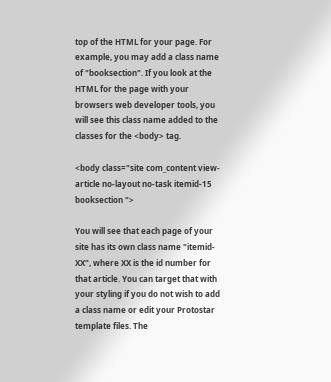top of the HTML for your page. For example, you may add a class name of "booksection". If you look at the HTML for the page with your browsers web developer tools, you will see this class name added to the classes for the <body> tag.

<body class="site com_content view-article no-layout no-task itemid-15 booksection ">

You will see that each page of your site has its own class name "itemid-XX", where XX is the id number for that article. You can target that with your styling if you do not wish to add a class name or edit your Protostar template files. The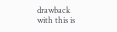drawback with this is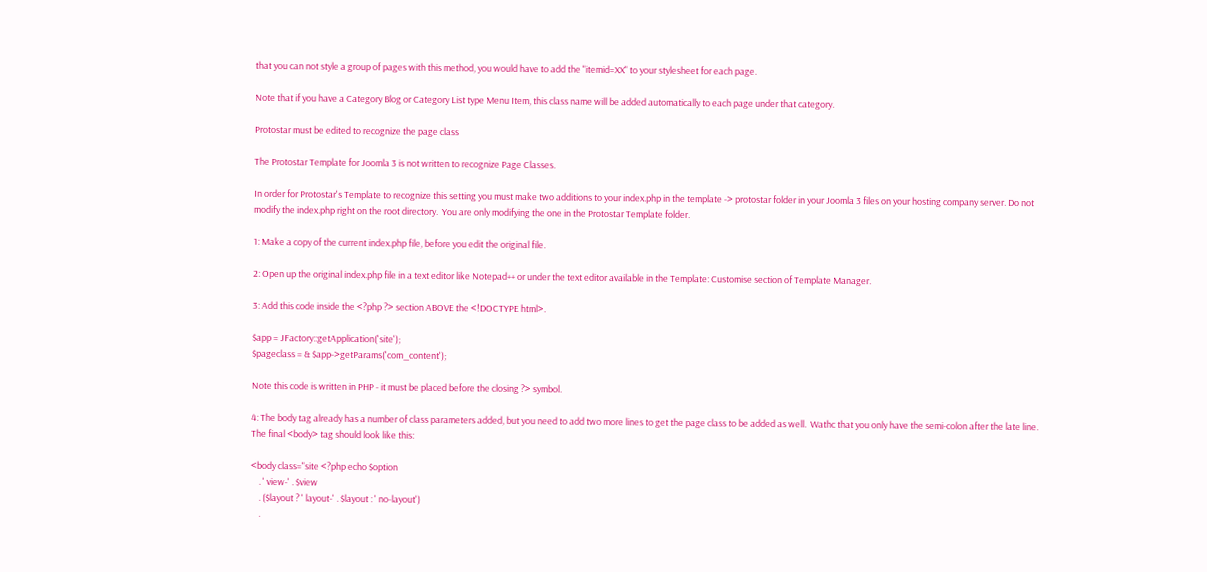that you can not style a group of pages with this method, you would have to add the "itemid=XX" to your stylesheet for each page.

Note that if you have a Category Blog or Category List type Menu Item, this class name will be added automatically to each page under that category.

Protostar must be edited to recognize the page class

The Protostar Template for Joomla 3 is not written to recognize Page Classes.

In order for Protostar's Template to recognize this setting you must make two additions to your index.php in the template -> protostar folder in your Joomla 3 files on your hosting company server. Do not modify the index.php right on the root directory.  You are only modifying the one in the Protostar Template folder.

1: Make a copy of the current index.php file, before you edit the original file.

2: Open up the original index.php file in a text editor like Notepad++ or under the text editor available in the Template: Customise section of Template Manager.

3: Add this code inside the <?php ?> section ABOVE the <!DOCTYPE html>.

$app = JFactory::getApplication('site');
$pageclass = & $app->getParams('com_content');

Note this code is written in PHP - it must be placed before the closing ?> symbol.

4: The body tag already has a number of class parameters added, but you need to add two more lines to get the page class to be added as well.  Wathc that you only have the semi-colon after the late line. The final <body> tag should look like this:

<body class="site <?php echo $option
    . ' view-' . $view
    . ($layout ? ' layout-' . $layout : ' no-layout')
    .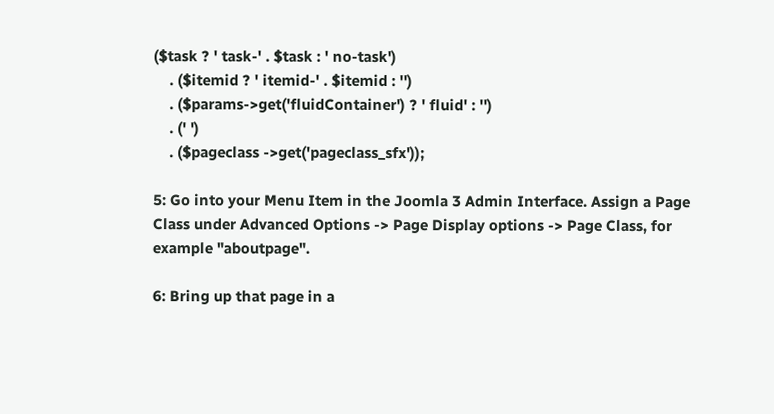($task ? ' task-' . $task : ' no-task')
    . ($itemid ? ' itemid-' . $itemid : '')
    . ($params->get('fluidContainer') ? ' fluid' : '')
    . (' ')
    . ($pageclass ->get('pageclass_sfx'));

5: Go into your Menu Item in the Joomla 3 Admin Interface. Assign a Page Class under Advanced Options -> Page Display options -> Page Class, for example "aboutpage".

6: Bring up that page in a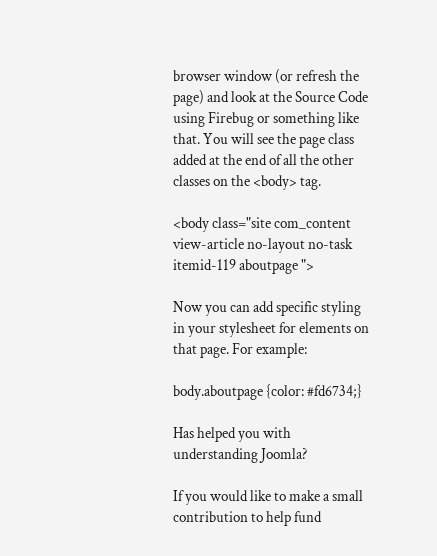browser window (or refresh the page) and look at the Source Code using Firebug or something like that. You will see the page class added at the end of all the other classes on the <body> tag.

<body class="site com_content view-article no-layout no-task itemid-119 aboutpage ">

Now you can add specific styling in your stylesheet for elements on that page. For example:

body.aboutpage {color: #fd6734;}

Has helped you with understanding Joomla?

If you would like to make a small contribution to help fund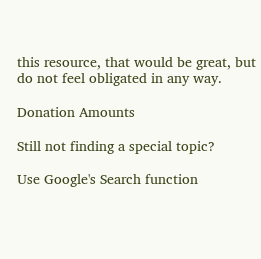this resource, that would be great, but do not feel obligated in any way.

Donation Amounts

Still not finding a special topic?

Use Google's Search function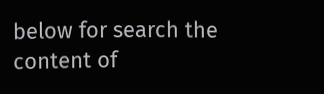below for search the content of